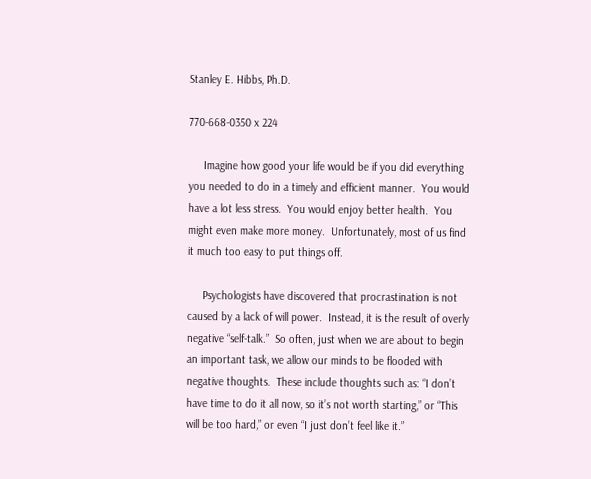Stanley E. Hibbs, Ph.D.

770-668-0350 x 224

     Imagine how good your life would be if you did everything you needed to do in a timely and efficient manner.  You would have a lot less stress.  You would enjoy better health.  You might even make more money.  Unfortunately, most of us find it much too easy to put things off.

     Psychologists have discovered that procrastination is not caused by a lack of will power.  Instead, it is the result of overly negative “self-talk.”  So often, just when we are about to begin an important task, we allow our minds to be flooded with negative thoughts.  These include thoughts such as: “I don’t have time to do it all now, so it’s not worth starting,” or “This will be too hard,” or even “I just don’t feel like it.”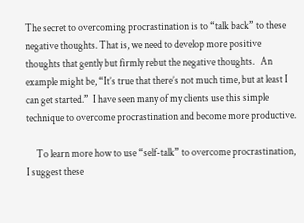The secret to overcoming procrastination is to “talk back” to these negative thoughts. That is, we need to develop more positive thoughts that gently but firmly rebut the negative thoughts.   An example might be, “It’s true that there’s not much time, but at least I can get started.”  I have seen many of my clients use this simple technique to overcome procrastination and become more productive.

     To learn more how to use “self-talk” to overcome procrastination, I suggest these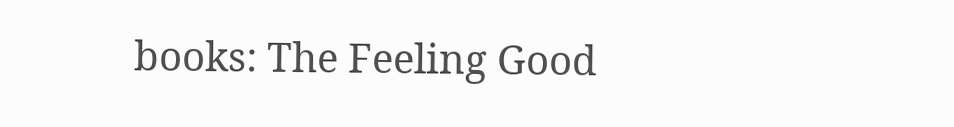books: The Feeling Good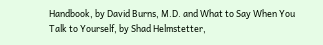Handbook, by David Burns, M.D. and What to Say When You Talk to Yourself, by Shad Helmstetter,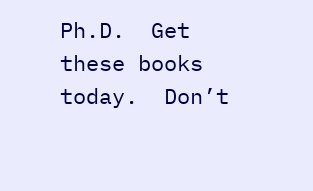Ph.D.  Get these books today.  Don’t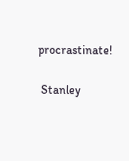procrastinate!

 Stanley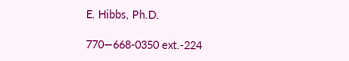E. Hibbs, Ph.D.

770—668-0350 ext.-224